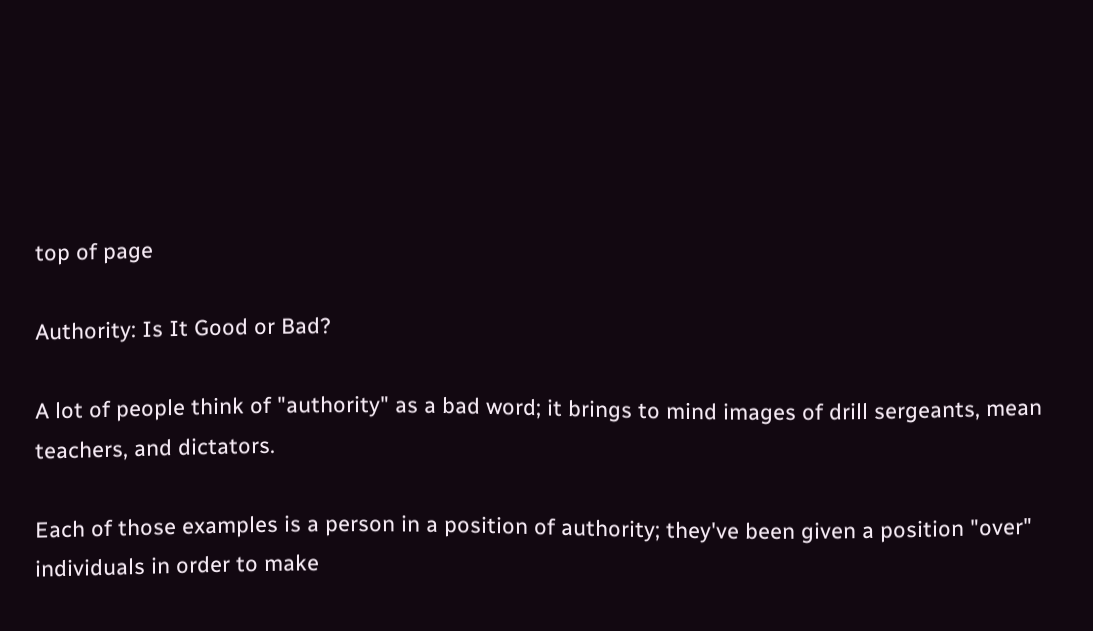top of page

Authority: Is It Good or Bad?

A lot of people think of "authority" as a bad word; it brings to mind images of drill sergeants, mean teachers, and dictators.

Each of those examples is a person in a position of authority; they've been given a position "over" individuals in order to make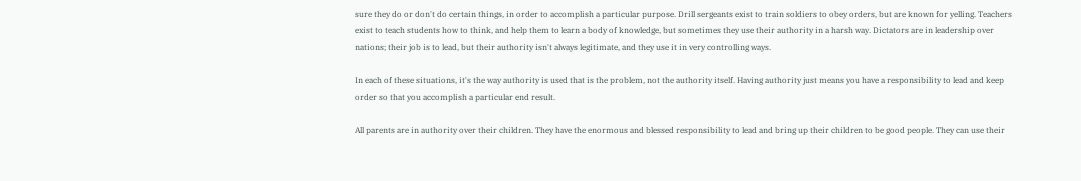sure they do or don't do certain things, in order to accomplish a particular purpose. Drill sergeants exist to train soldiers to obey orders, but are known for yelling. Teachers exist to teach students how to think, and help them to learn a body of knowledge, but sometimes they use their authority in a harsh way. Dictators are in leadership over nations; their job is to lead, but their authority isn't always legitimate, and they use it in very controlling ways.

In each of these situations, it's the way authority is used that is the problem, not the authority itself. Having authority just means you have a responsibility to lead and keep order so that you accomplish a particular end result.

All parents are in authority over their children. They have the enormous and blessed responsibility to lead and bring up their children to be good people. They can use their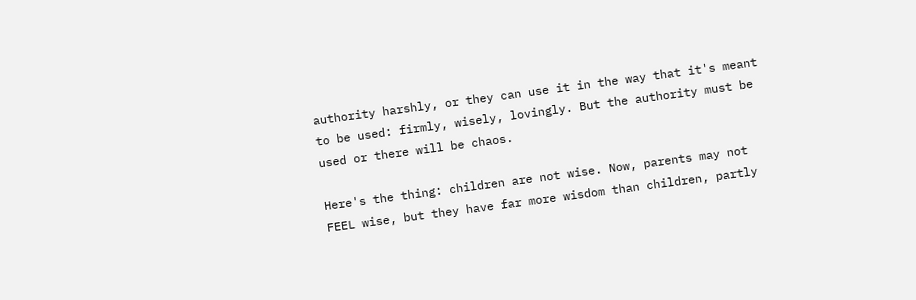authority harshly, or they can use it in the way that it's meant to be used: firmly, wisely, lovingly. But the authority must be used or there will be chaos.

Here's the thing: children are not wise. Now, parents may not FEEL wise, but they have far more wisdom than children, partly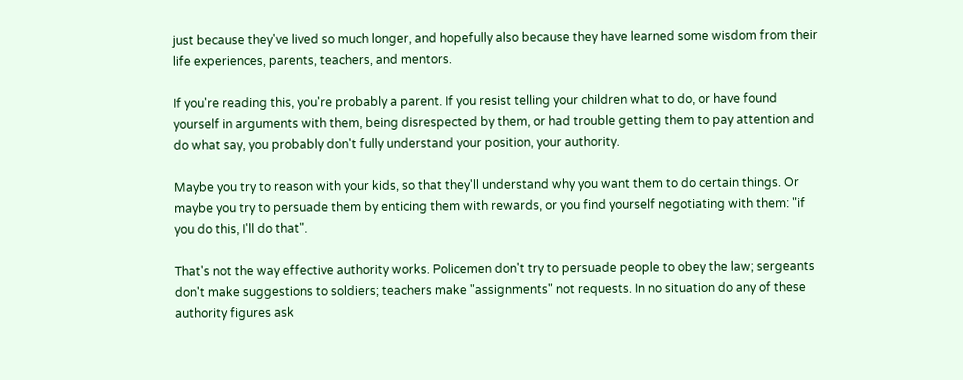just because they've lived so much longer, and hopefully also because they have learned some wisdom from their life experiences, parents, teachers, and mentors.

If you're reading this, you're probably a parent. If you resist telling your children what to do, or have found yourself in arguments with them, being disrespected by them, or had trouble getting them to pay attention and do what say, you probably don't fully understand your position, your authority.

Maybe you try to reason with your kids, so that they'll understand why you want them to do certain things. Or maybe you try to persuade them by enticing them with rewards, or you find yourself negotiating with them: "if you do this, I'll do that".

That's not the way effective authority works. Policemen don't try to persuade people to obey the law; sergeants don't make suggestions to soldiers; teachers make "assignments" not requests. In no situation do any of these authority figures ask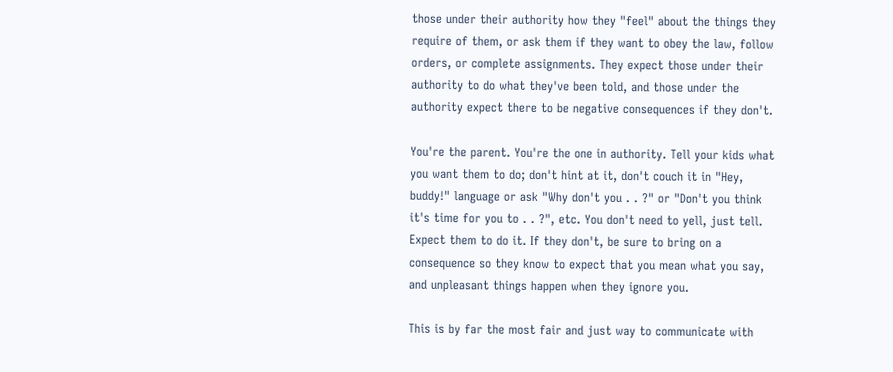those under their authority how they "feel" about the things they require of them, or ask them if they want to obey the law, follow orders, or complete assignments. They expect those under their authority to do what they've been told, and those under the authority expect there to be negative consequences if they don't.

You're the parent. You're the one in authority. Tell your kids what you want them to do; don't hint at it, don't couch it in "Hey, buddy!" language or ask "Why don't you . . ?" or "Don't you think it's time for you to . . ?", etc. You don't need to yell, just tell. Expect them to do it. If they don't, be sure to bring on a consequence so they know to expect that you mean what you say, and unpleasant things happen when they ignore you.

This is by far the most fair and just way to communicate with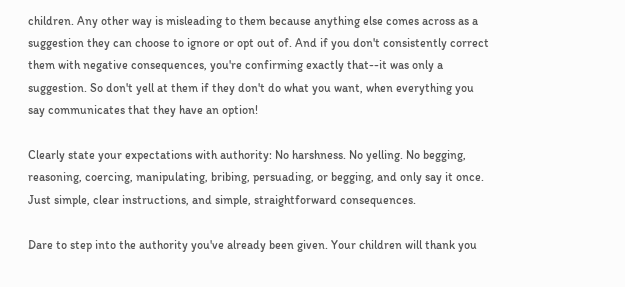children. Any other way is misleading to them because anything else comes across as a suggestion they can choose to ignore or opt out of. And if you don't consistently correct them with negative consequences, you're confirming exactly that--it was only a suggestion. So don't yell at them if they don't do what you want, when everything you say communicates that they have an option!

Clearly state your expectations with authority: No harshness. No yelling. No begging, reasoning, coercing, manipulating, bribing, persuading, or begging, and only say it once. Just simple, clear instructions, and simple, straightforward consequences.

Dare to step into the authority you've already been given. Your children will thank you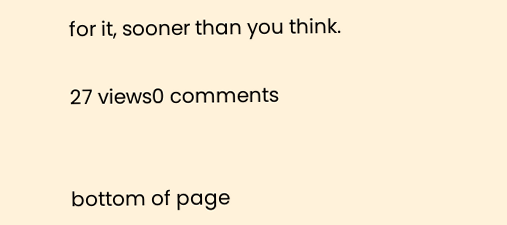for it, sooner than you think.

27 views0 comments


bottom of page